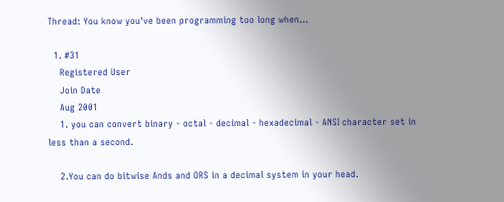Thread: You know you've been programming too long when...

  1. #31
    Registered User
    Join Date
    Aug 2001
    1. you can convert binary - octal - decimal - hexadecimal - ANSI character set in less than a second.

    2.You can do bitwise Ands and ORS in a decimal system in your head.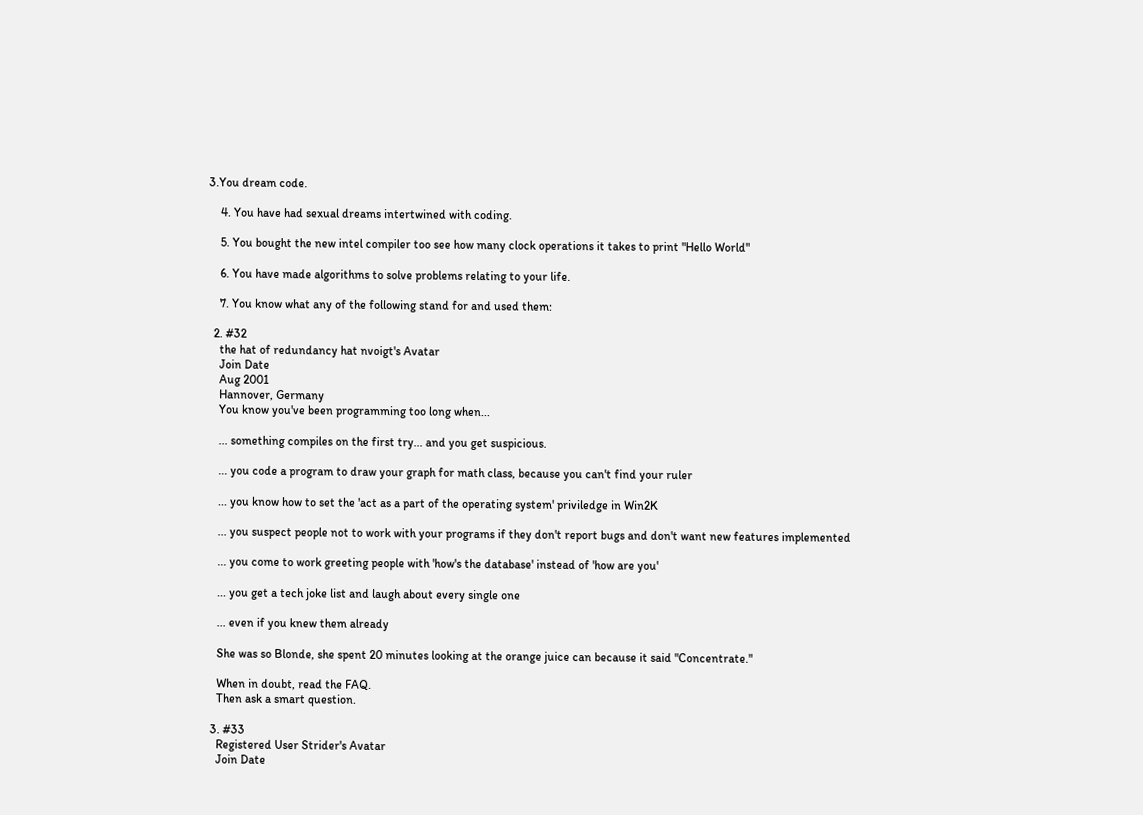3.You dream code.

    4. You have had sexual dreams intertwined with coding.

    5. You bought the new intel compiler too see how many clock operations it takes to print "Hello World"

    6. You have made algorithms to solve problems relating to your life.

    7. You know what any of the following stand for and used them:

  2. #32
    the hat of redundancy hat nvoigt's Avatar
    Join Date
    Aug 2001
    Hannover, Germany
    You know you've been programming too long when...

    ... something compiles on the first try... and you get suspicious.

    ... you code a program to draw your graph for math class, because you can't find your ruler

    ... you know how to set the 'act as a part of the operating system' priviledge in Win2K

    ... you suspect people not to work with your programs if they don't report bugs and don't want new features implemented

    ... you come to work greeting people with 'how's the database' instead of 'how are you'

    ... you get a tech joke list and laugh about every single one

    ... even if you knew them already

    She was so Blonde, she spent 20 minutes looking at the orange juice can because it said "Concentrate."

    When in doubt, read the FAQ.
    Then ask a smart question.

  3. #33
    Registered User Strider's Avatar
    Join Date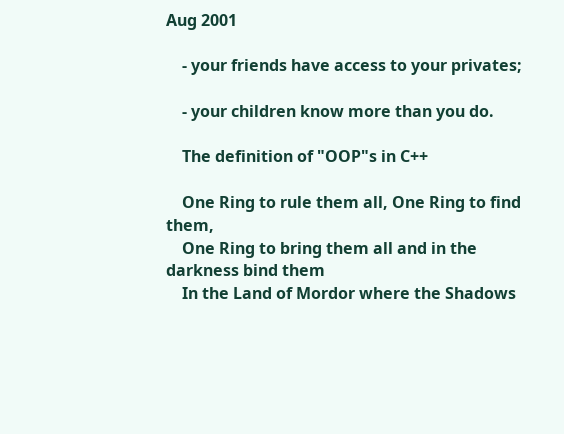Aug 2001

    - your friends have access to your privates;

    - your children know more than you do.

    The definition of "OOP"s in C++

    One Ring to rule them all, One Ring to find them,
    One Ring to bring them all and in the darkness bind them
    In the Land of Mordor where the Shadows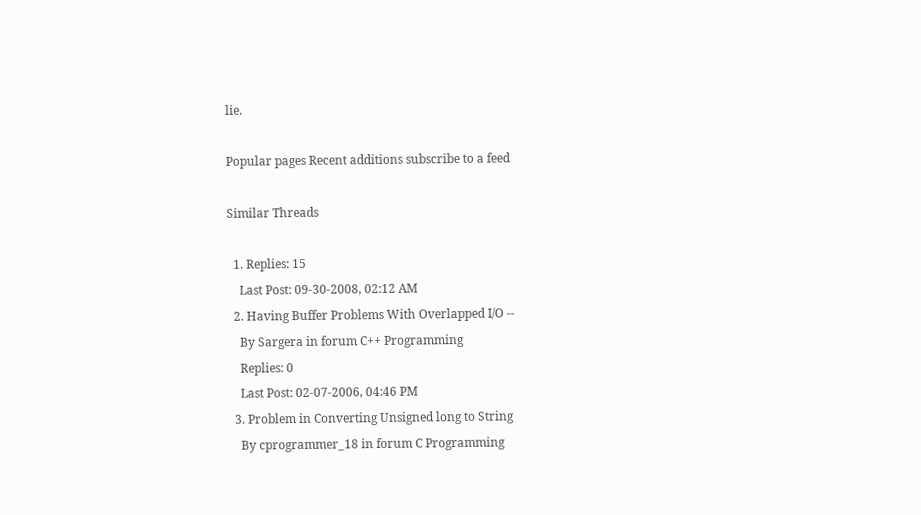lie.

Popular pages Recent additions subscribe to a feed

Similar Threads

  1. Replies: 15
    Last Post: 09-30-2008, 02:12 AM
  2. Having Buffer Problems With Overlapped I/O --
    By Sargera in forum C++ Programming
    Replies: 0
    Last Post: 02-07-2006, 04:46 PM
  3. Problem in Converting Unsigned long to String
    By cprogrammer_18 in forum C Programming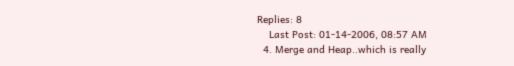Replies: 8
    Last Post: 01-14-2006, 08:57 AM
  4. Merge and Heap..which is really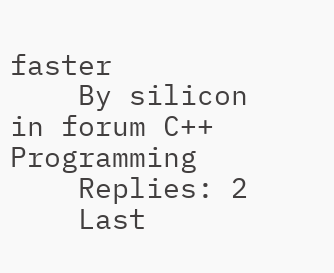faster
    By silicon in forum C++ Programming
    Replies: 2
    Last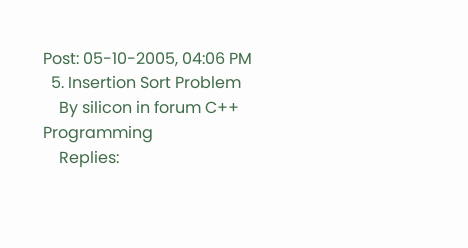Post: 05-10-2005, 04:06 PM
  5. Insertion Sort Problem
    By silicon in forum C++ Programming
    Replies: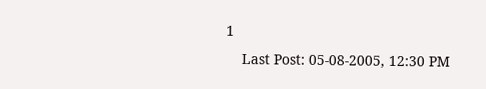1
    Last Post: 05-08-2005, 12:30 PM